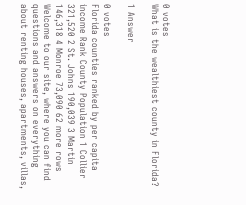0 votes
What is the wealthiest county in Florida?

1 Answer

0 votes
Florida counties ranked by per capita income Rank County Population 1 Collier 321,520 2 St. Johns 190,039 3 Martin 146,318 4 Monroe 73,090 62 more rows
Welcome to our site, where you can find questions and answers on everything about renting houses, apartments, villas,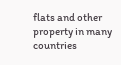flats and other property in many countries